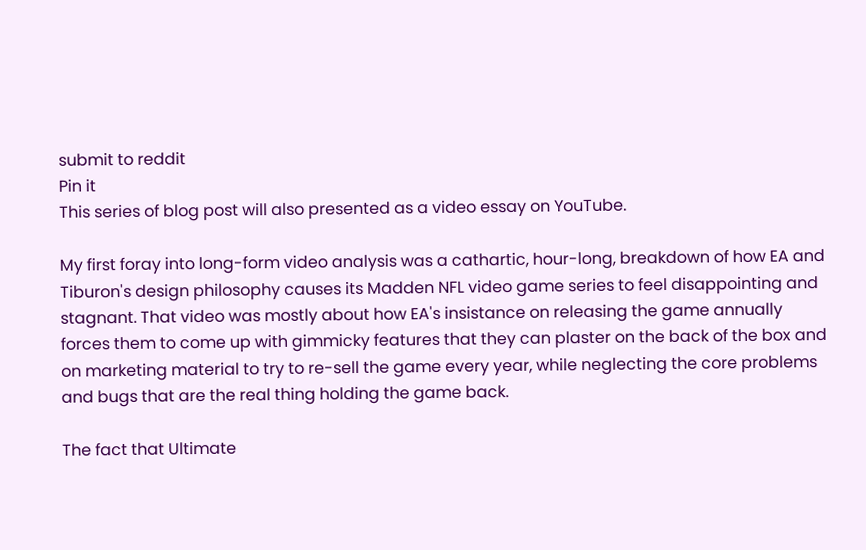submit to reddit
Pin it
This series of blog post will also presented as a video essay on YouTube.

My first foray into long-form video analysis was a cathartic, hour-long, breakdown of how EA and Tiburon's design philosophy causes its Madden NFL video game series to feel disappointing and stagnant. That video was mostly about how EA's insistance on releasing the game annually forces them to come up with gimmicky features that they can plaster on the back of the box and on marketing material to try to re-sell the game every year, while neglecting the core problems and bugs that are the real thing holding the game back.

The fact that Ultimate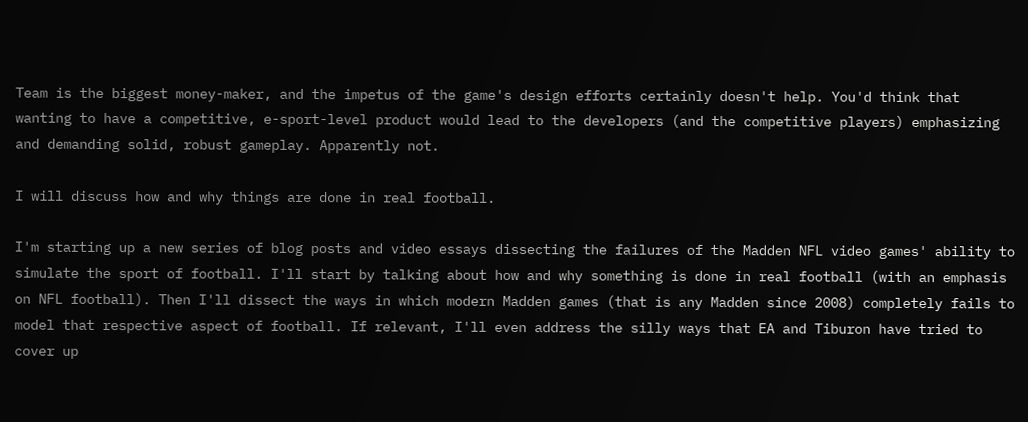Team is the biggest money-maker, and the impetus of the game's design efforts certainly doesn't help. You'd think that wanting to have a competitive, e-sport-level product would lead to the developers (and the competitive players) emphasizing and demanding solid, robust gameplay. Apparently not.

I will discuss how and why things are done in real football.

I'm starting up a new series of blog posts and video essays dissecting the failures of the Madden NFL video games' ability to simulate the sport of football. I'll start by talking about how and why something is done in real football (with an emphasis on NFL football). Then I'll dissect the ways in which modern Madden games (that is any Madden since 2008) completely fails to model that respective aspect of football. If relevant, I'll even address the silly ways that EA and Tiburon have tried to cover up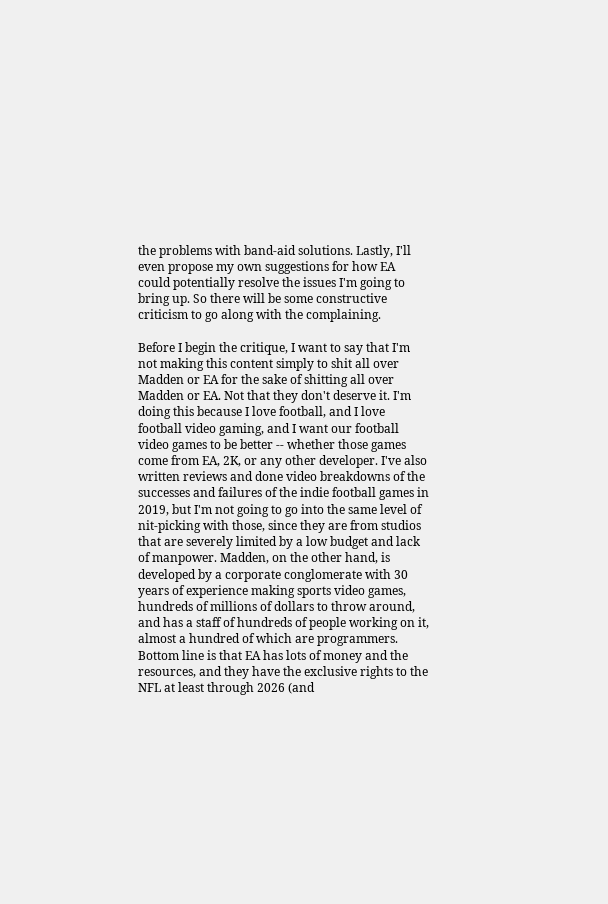the problems with band-aid solutions. Lastly, I'll even propose my own suggestions for how EA could potentially resolve the issues I'm going to bring up. So there will be some constructive criticism to go along with the complaining.

Before I begin the critique, I want to say that I'm not making this content simply to shit all over Madden or EA for the sake of shitting all over Madden or EA. Not that they don't deserve it. I'm doing this because I love football, and I love football video gaming, and I want our football video games to be better -- whether those games come from EA, 2K, or any other developer. I've also written reviews and done video breakdowns of the successes and failures of the indie football games in 2019, but I'm not going to go into the same level of nit-picking with those, since they are from studios that are severely limited by a low budget and lack of manpower. Madden, on the other hand, is developed by a corporate conglomerate with 30 years of experience making sports video games, hundreds of millions of dollars to throw around, and has a staff of hundreds of people working on it, almost a hundred of which are programmers. Bottom line is that EA has lots of money and the resources, and they have the exclusive rights to the NFL at least through 2026 (and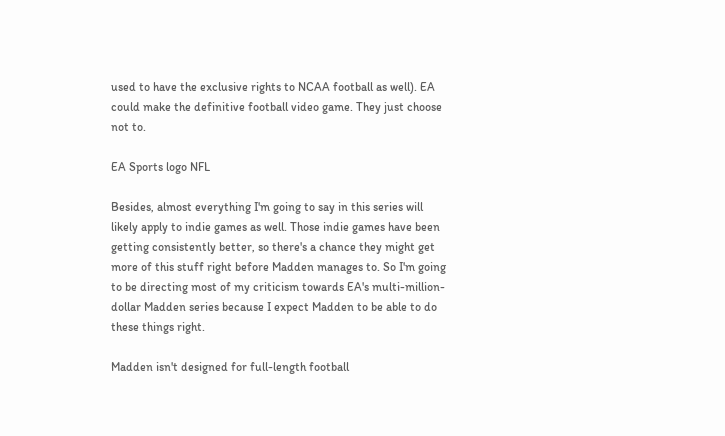used to have the exclusive rights to NCAA football as well). EA could make the definitive football video game. They just choose not to.

EA Sports logo NFL

Besides, almost everything I'm going to say in this series will likely apply to indie games as well. Those indie games have been getting consistently better, so there's a chance they might get more of this stuff right before Madden manages to. So I'm going to be directing most of my criticism towards EA's multi-million-dollar Madden series because I expect Madden to be able to do these things right.

Madden isn't designed for full-length football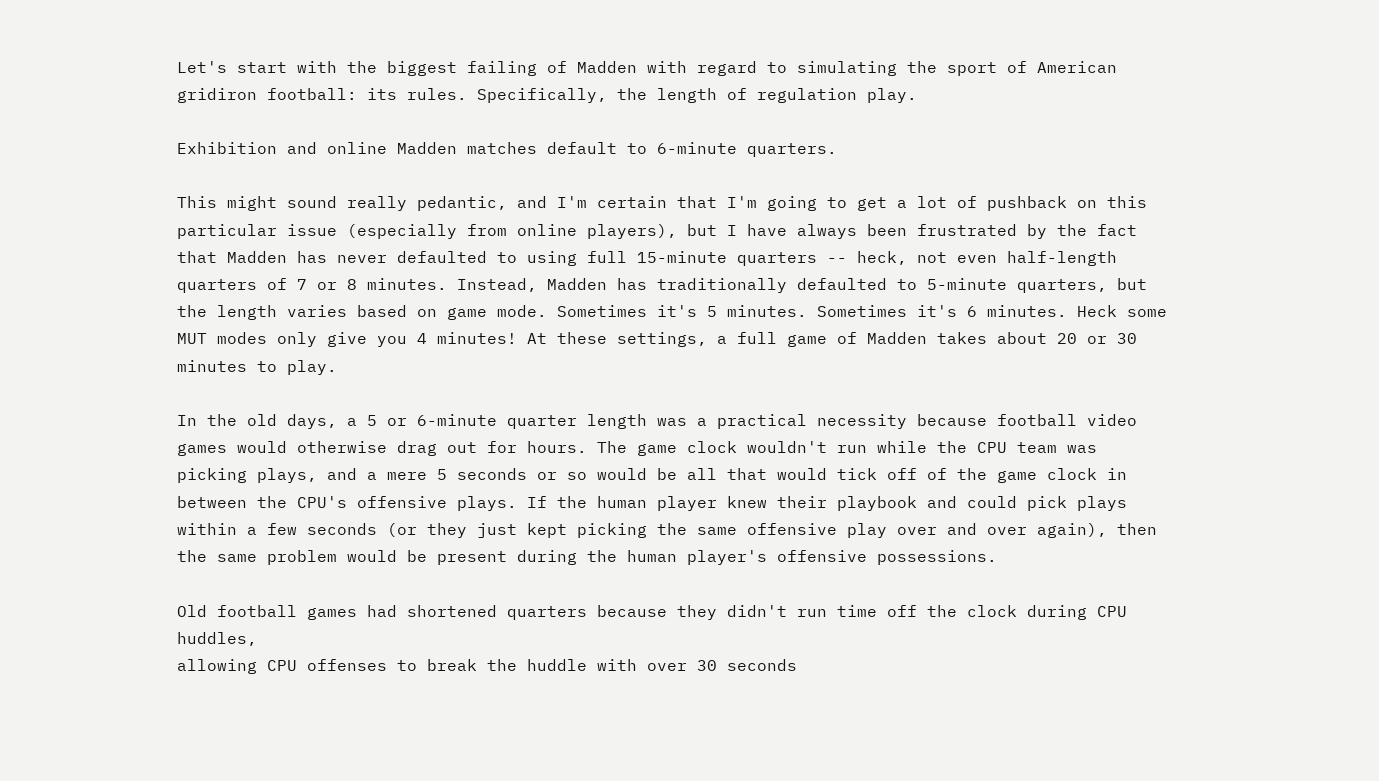Let's start with the biggest failing of Madden with regard to simulating the sport of American gridiron football: its rules. Specifically, the length of regulation play.

Exhibition and online Madden matches default to 6-minute quarters.

This might sound really pedantic, and I'm certain that I'm going to get a lot of pushback on this particular issue (especially from online players), but I have always been frustrated by the fact that Madden has never defaulted to using full 15-minute quarters -- heck, not even half-length quarters of 7 or 8 minutes. Instead, Madden has traditionally defaulted to 5-minute quarters, but the length varies based on game mode. Sometimes it's 5 minutes. Sometimes it's 6 minutes. Heck some MUT modes only give you 4 minutes! At these settings, a full game of Madden takes about 20 or 30 minutes to play.

In the old days, a 5 or 6-minute quarter length was a practical necessity because football video games would otherwise drag out for hours. The game clock wouldn't run while the CPU team was picking plays, and a mere 5 seconds or so would be all that would tick off of the game clock in between the CPU's offensive plays. If the human player knew their playbook and could pick plays within a few seconds (or they just kept picking the same offensive play over and over again), then the same problem would be present during the human player's offensive possessions.

Old football games had shortened quarters because they didn't run time off the clock during CPU huddles,
allowing CPU offenses to break the huddle with over 30 seconds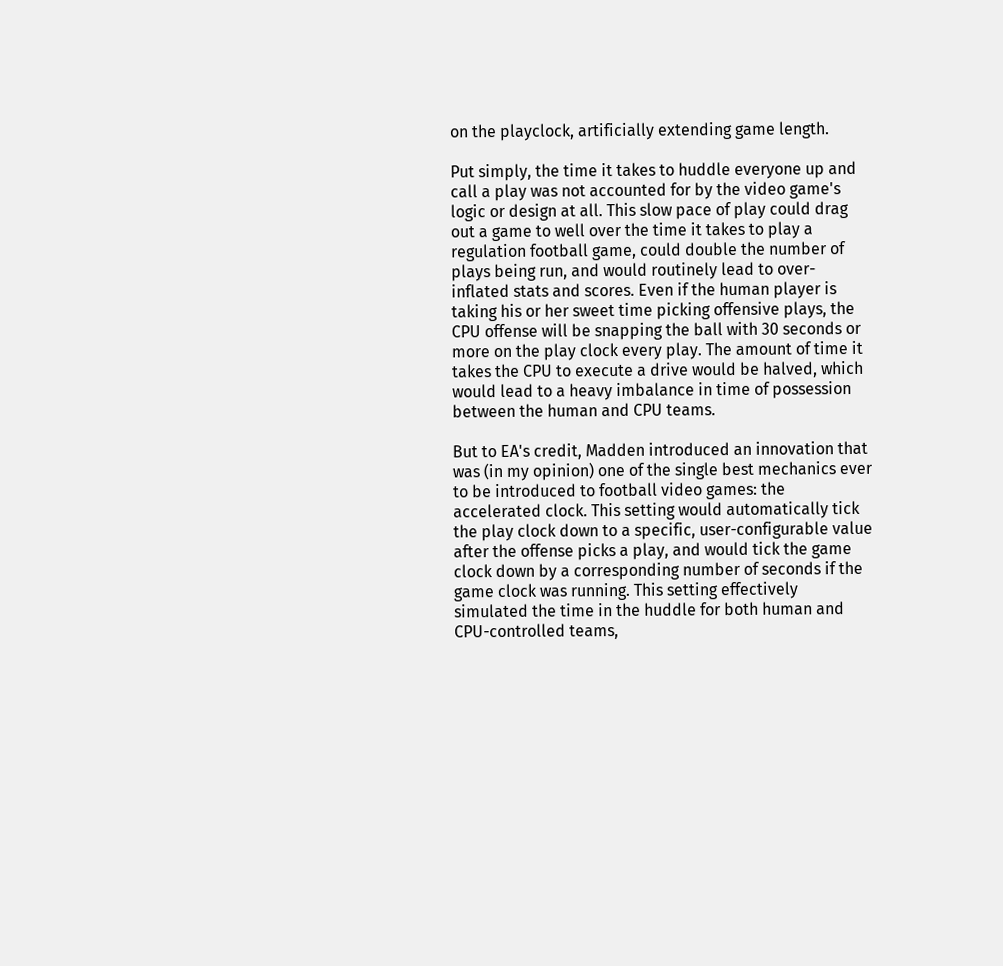on the playclock, artificially extending game length.

Put simply, the time it takes to huddle everyone up and call a play was not accounted for by the video game's logic or design at all. This slow pace of play could drag out a game to well over the time it takes to play a regulation football game, could double the number of plays being run, and would routinely lead to over-inflated stats and scores. Even if the human player is taking his or her sweet time picking offensive plays, the CPU offense will be snapping the ball with 30 seconds or more on the play clock every play. The amount of time it takes the CPU to execute a drive would be halved, which would lead to a heavy imbalance in time of possession between the human and CPU teams.

But to EA's credit, Madden introduced an innovation that was (in my opinion) one of the single best mechanics ever to be introduced to football video games: the accelerated clock. This setting would automatically tick the play clock down to a specific, user-configurable value after the offense picks a play, and would tick the game clock down by a corresponding number of seconds if the game clock was running. This setting effectively simulated the time in the huddle for both human and CPU-controlled teams,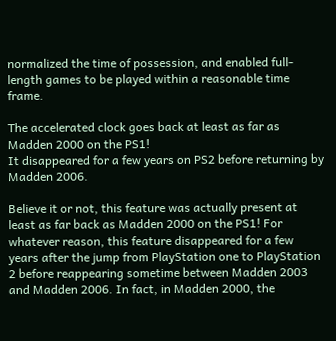normalized the time of possession, and enabled full-length games to be played within a reasonable time frame.

The accelerated clock goes back at least as far as Madden 2000 on the PS1!
It disappeared for a few years on PS2 before returning by Madden 2006.

Believe it or not, this feature was actually present at least as far back as Madden 2000 on the PS1! For whatever reason, this feature disappeared for a few years after the jump from PlayStation one to PlayStation 2 before reappearing sometime between Madden 2003 and Madden 2006. In fact, in Madden 2000, the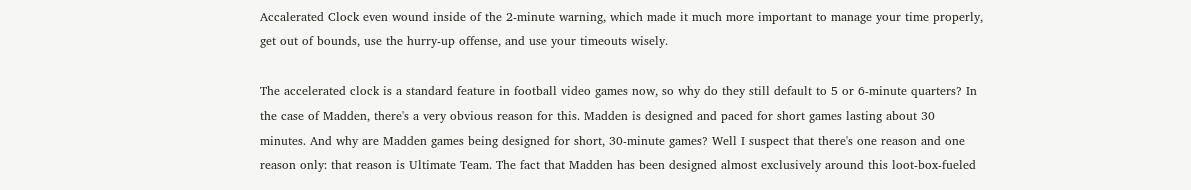Accalerated Clock even wound inside of the 2-minute warning, which made it much more important to manage your time properly, get out of bounds, use the hurry-up offense, and use your timeouts wisely.

The accelerated clock is a standard feature in football video games now, so why do they still default to 5 or 6-minute quarters? In the case of Madden, there's a very obvious reason for this. Madden is designed and paced for short games lasting about 30 minutes. And why are Madden games being designed for short, 30-minute games? Well I suspect that there's one reason and one reason only: that reason is Ultimate Team. The fact that Madden has been designed almost exclusively around this loot-box-fueled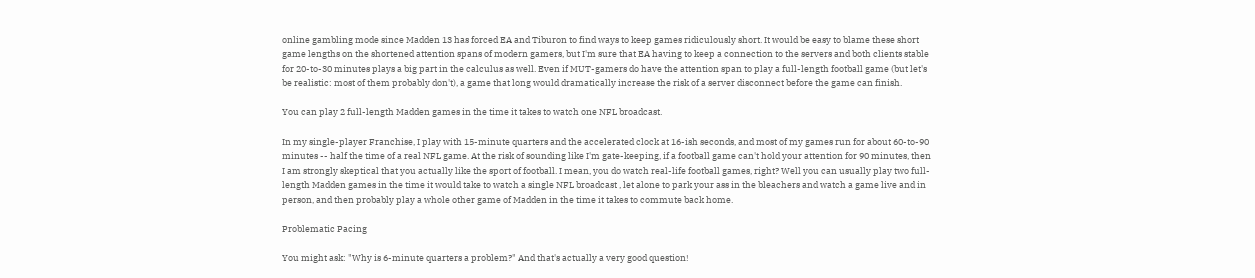online gambling mode since Madden 13 has forced EA and Tiburon to find ways to keep games ridiculously short. It would be easy to blame these short game lengths on the shortened attention spans of modern gamers, but I'm sure that EA having to keep a connection to the servers and both clients stable for 20-to-30 minutes plays a big part in the calculus as well. Even if MUT-gamers do have the attention span to play a full-length football game (but let's be realistic: most of them probably don't), a game that long would dramatically increase the risk of a server disconnect before the game can finish.

You can play 2 full-length Madden games in the time it takes to watch one NFL broadcast.

In my single-player Franchise, I play with 15-minute quarters and the accelerated clock at 16-ish seconds, and most of my games run for about 60-to-90 minutes -- half the time of a real NFL game. At the risk of sounding like I'm gate-keeping, if a football game can't hold your attention for 90 minutes, then I am strongly skeptical that you actually like the sport of football. I mean, you do watch real-life football games, right? Well you can usually play two full-length Madden games in the time it would take to watch a single NFL broadcast , let alone to park your ass in the bleachers and watch a game live and in person, and then probably play a whole other game of Madden in the time it takes to commute back home.

Problematic Pacing

You might ask: "Why is 6-minute quarters a problem?" And that's actually a very good question!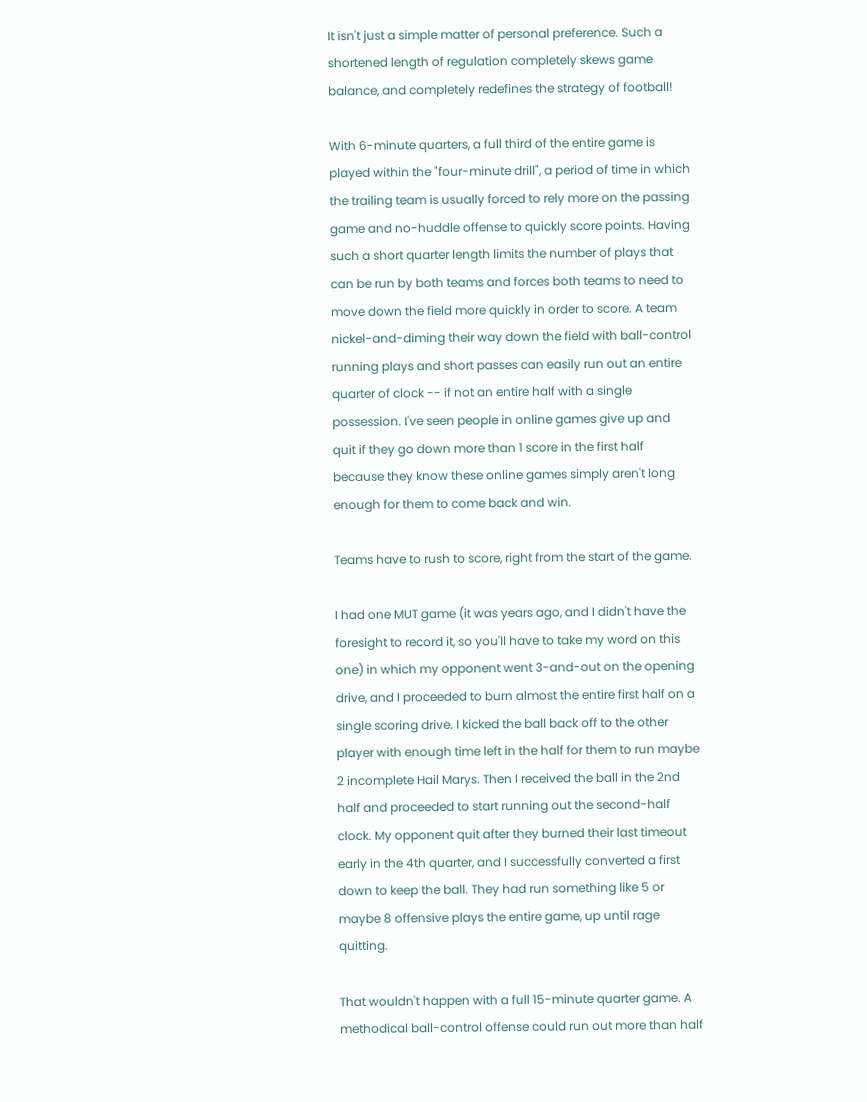It isn't just a simple matter of personal preference. Such a shortened length of regulation completely skews game balance, and completely redefines the strategy of football!

With 6-minute quarters, a full third of the entire game is played within the "four-minute drill", a period of time in which the trailing team is usually forced to rely more on the passing game and no-huddle offense to quickly score points. Having such a short quarter length limits the number of plays that can be run by both teams and forces both teams to need to move down the field more quickly in order to score. A team nickel-and-diming their way down the field with ball-control running plays and short passes can easily run out an entire quarter of clock -- if not an entire half with a single possession. I've seen people in online games give up and quit if they go down more than 1 score in the first half because they know these online games simply aren't long enough for them to come back and win.

Teams have to rush to score, right from the start of the game.

I had one MUT game (it was years ago, and I didn't have the foresight to record it, so you'll have to take my word on this one) in which my opponent went 3-and-out on the opening drive, and I proceeded to burn almost the entire first half on a single scoring drive. I kicked the ball back off to the other player with enough time left in the half for them to run maybe 2 incomplete Hail Marys. Then I received the ball in the 2nd half and proceeded to start running out the second-half clock. My opponent quit after they burned their last timeout early in the 4th quarter, and I successfully converted a first down to keep the ball. They had run something like 5 or maybe 8 offensive plays the entire game, up until rage quitting.

That wouldn't happen with a full 15-minute quarter game. A methodical ball-control offense could run out more than half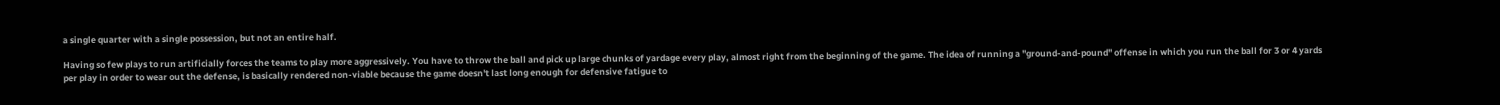a single quarter with a single possession, but not an entire half.

Having so few plays to run artificially forces the teams to play more aggressively. You have to throw the ball and pick up large chunks of yardage every play, almost right from the beginning of the game. The idea of running a "ground-and-pound" offense in which you run the ball for 3 or 4 yards per play in order to wear out the defense, is basically rendered non-viable because the game doesn't last long enough for defensive fatigue to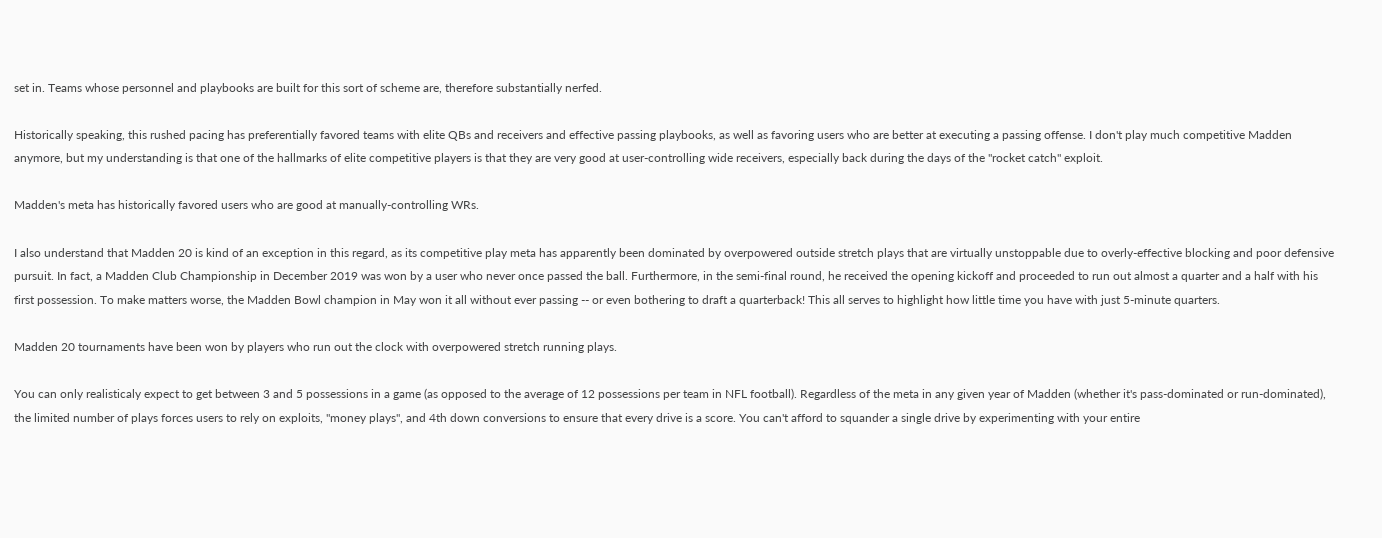set in. Teams whose personnel and playbooks are built for this sort of scheme are, therefore substantially nerfed.

Historically speaking, this rushed pacing has preferentially favored teams with elite QBs and receivers and effective passing playbooks, as well as favoring users who are better at executing a passing offense. I don't play much competitive Madden anymore, but my understanding is that one of the hallmarks of elite competitive players is that they are very good at user-controlling wide receivers, especially back during the days of the "rocket catch" exploit.

Madden's meta has historically favored users who are good at manually-controlling WRs.

I also understand that Madden 20 is kind of an exception in this regard, as its competitive play meta has apparently been dominated by overpowered outside stretch plays that are virtually unstoppable due to overly-effective blocking and poor defensive pursuit. In fact, a Madden Club Championship in December 2019 was won by a user who never once passed the ball. Furthermore, in the semi-final round, he received the opening kickoff and proceeded to run out almost a quarter and a half with his first possession. To make matters worse, the Madden Bowl champion in May won it all without ever passing -- or even bothering to draft a quarterback! This all serves to highlight how little time you have with just 5-minute quarters.

Madden 20 tournaments have been won by players who run out the clock with overpowered stretch running plays.

You can only realisticaly expect to get between 3 and 5 possessions in a game (as opposed to the average of 12 possessions per team in NFL football). Regardless of the meta in any given year of Madden (whether it's pass-dominated or run-dominated), the limited number of plays forces users to rely on exploits, "money plays", and 4th down conversions to ensure that every drive is a score. You can't afford to squander a single drive by experimenting with your entire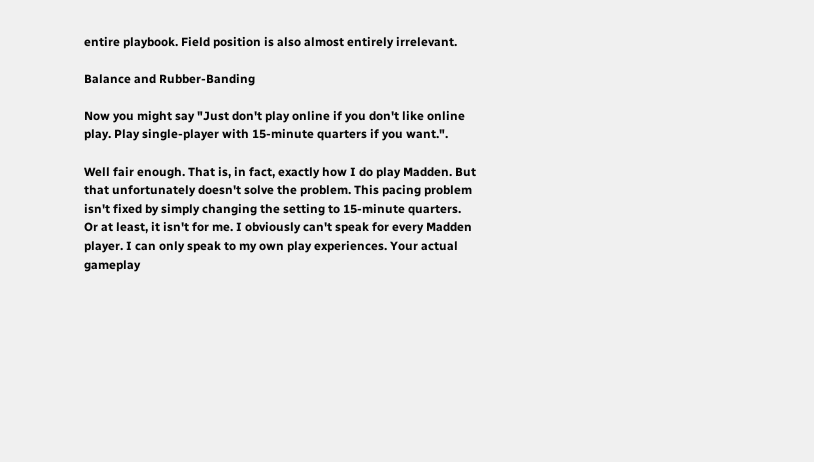entire playbook. Field position is also almost entirely irrelevant.

Balance and Rubber-Banding

Now you might say "Just don't play online if you don't like online play. Play single-player with 15-minute quarters if you want.".

Well fair enough. That is, in fact, exactly how I do play Madden. But that unfortunately doesn't solve the problem. This pacing problem isn't fixed by simply changing the setting to 15-minute quarters. Or at least, it isn't for me. I obviously can't speak for every Madden player. I can only speak to my own play experiences. Your actual gameplay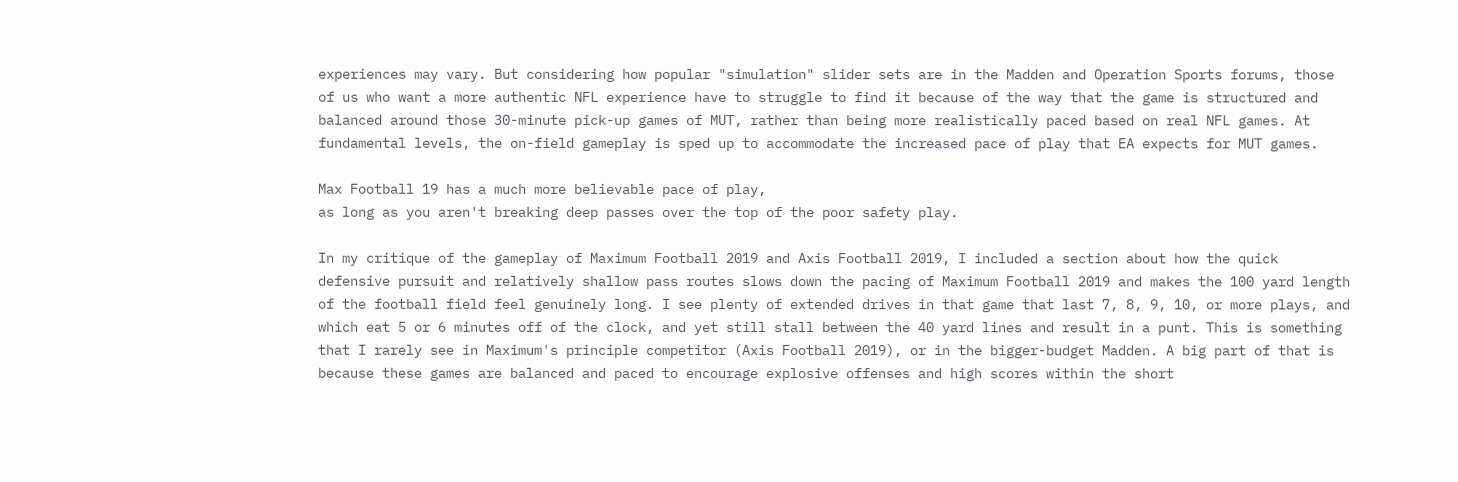experiences may vary. But considering how popular "simulation" slider sets are in the Madden and Operation Sports forums, those of us who want a more authentic NFL experience have to struggle to find it because of the way that the game is structured and balanced around those 30-minute pick-up games of MUT, rather than being more realistically paced based on real NFL games. At fundamental levels, the on-field gameplay is sped up to accommodate the increased pace of play that EA expects for MUT games.

Max Football 19 has a much more believable pace of play,
as long as you aren't breaking deep passes over the top of the poor safety play.

In my critique of the gameplay of Maximum Football 2019 and Axis Football 2019, I included a section about how the quick defensive pursuit and relatively shallow pass routes slows down the pacing of Maximum Football 2019 and makes the 100 yard length of the football field feel genuinely long. I see plenty of extended drives in that game that last 7, 8, 9, 10, or more plays, and which eat 5 or 6 minutes off of the clock, and yet still stall between the 40 yard lines and result in a punt. This is something that I rarely see in Maximum's principle competitor (Axis Football 2019), or in the bigger-budget Madden. A big part of that is because these games are balanced and paced to encourage explosive offenses and high scores within the short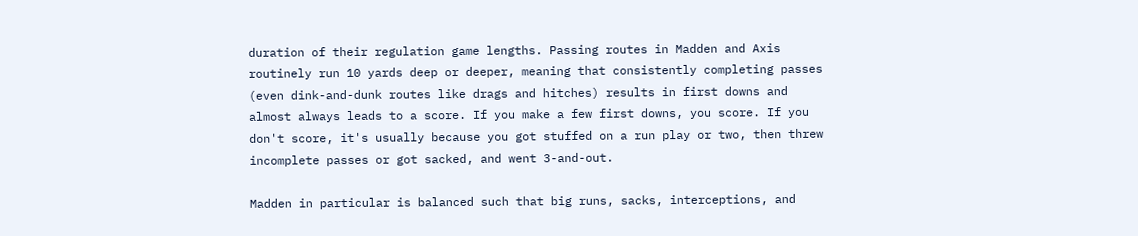duration of their regulation game lengths. Passing routes in Madden and Axis routinely run 10 yards deep or deeper, meaning that consistently completing passes (even dink-and-dunk routes like drags and hitches) results in first downs and almost always leads to a score. If you make a few first downs, you score. If you don't score, it's usually because you got stuffed on a run play or two, then threw incomplete passes or got sacked, and went 3-and-out.

Madden in particular is balanced such that big runs, sacks, interceptions, and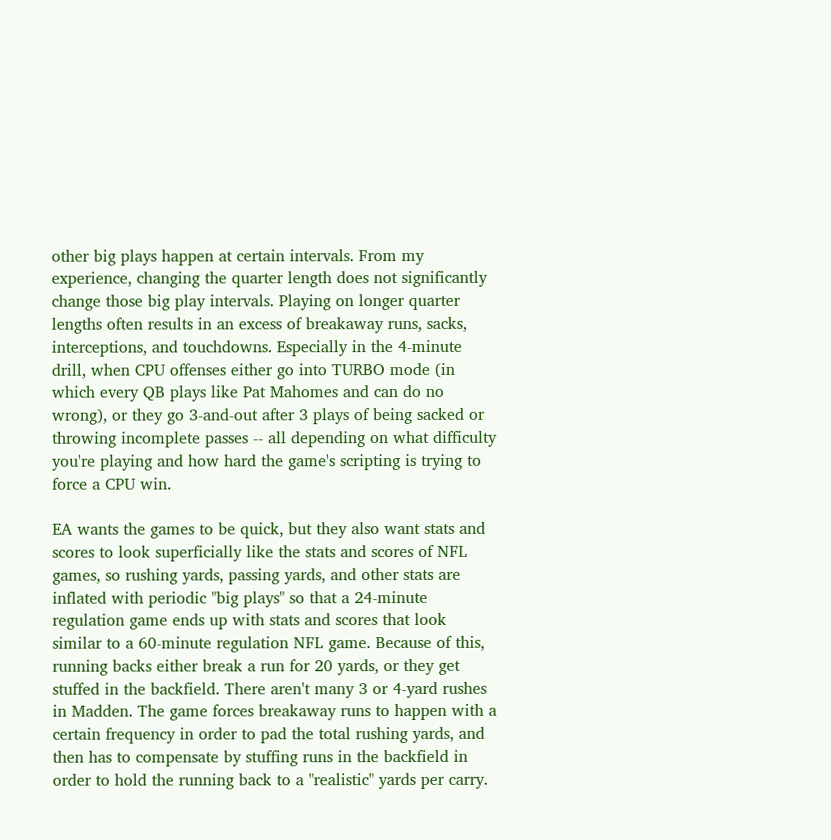other big plays happen at certain intervals. From my experience, changing the quarter length does not significantly change those big play intervals. Playing on longer quarter lengths often results in an excess of breakaway runs, sacks, interceptions, and touchdowns. Especially in the 4-minute drill, when CPU offenses either go into TURBO mode (in which every QB plays like Pat Mahomes and can do no wrong), or they go 3-and-out after 3 plays of being sacked or throwing incomplete passes -- all depending on what difficulty you're playing and how hard the game's scripting is trying to force a CPU win.

EA wants the games to be quick, but they also want stats and scores to look superficially like the stats and scores of NFL games, so rushing yards, passing yards, and other stats are inflated with periodic "big plays" so that a 24-minute regulation game ends up with stats and scores that look similar to a 60-minute regulation NFL game. Because of this, running backs either break a run for 20 yards, or they get stuffed in the backfield. There aren't many 3 or 4-yard rushes in Madden. The game forces breakaway runs to happen with a certain frequency in order to pad the total rushing yards, and then has to compensate by stuffing runs in the backfield in order to hold the running back to a "realistic" yards per carry.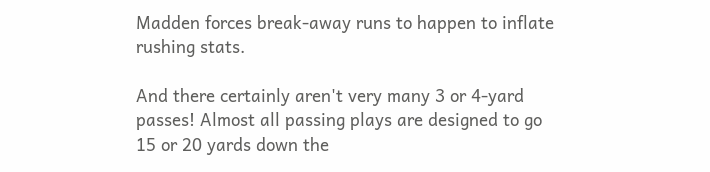Madden forces break-away runs to happen to inflate rushing stats.

And there certainly aren't very many 3 or 4-yard passes! Almost all passing plays are designed to go 15 or 20 yards down the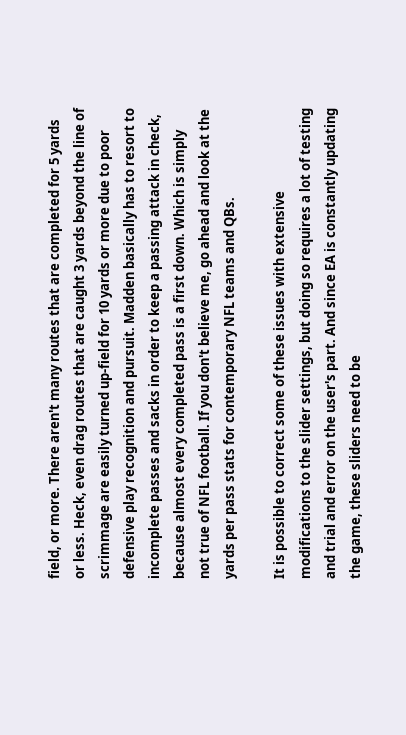field, or more. There aren't many routes that are completed for 5 yards or less. Heck, even drag routes that are caught 3 yards beyond the line of scrimmage are easily turned up-field for 10 yards or more due to poor defensive play recognition and pursuit. Madden basically has to resort to incomplete passes and sacks in order to keep a passing attack in check, because almost every completed pass is a first down. Which is simply not true of NFL football. If you don't believe me, go ahead and look at the yards per pass stats for contemporary NFL teams and QBs.

It is possible to correct some of these issues with extensive modifications to the slider settings, but doing so requires a lot of testing and trial and error on the user's part. And since EA is constantly updating the game, these sliders need to be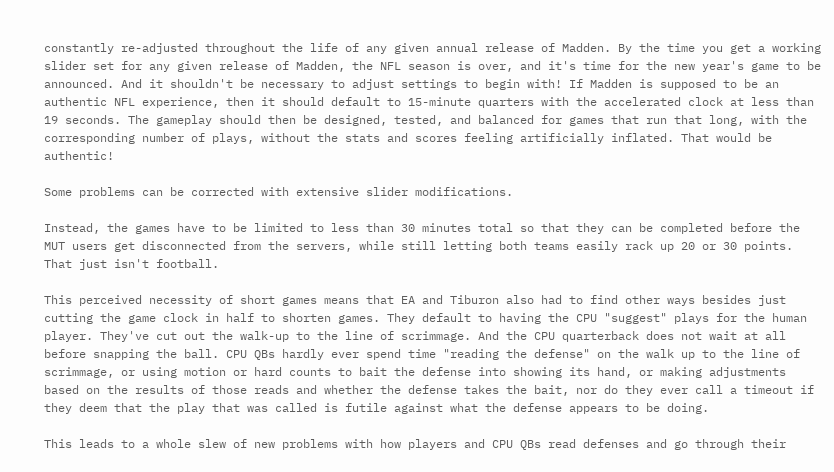constantly re-adjusted throughout the life of any given annual release of Madden. By the time you get a working slider set for any given release of Madden, the NFL season is over, and it's time for the new year's game to be announced. And it shouldn't be necessary to adjust settings to begin with! If Madden is supposed to be an authentic NFL experience, then it should default to 15-minute quarters with the accelerated clock at less than 19 seconds. The gameplay should then be designed, tested, and balanced for games that run that long, with the corresponding number of plays, without the stats and scores feeling artificially inflated. That would be authentic!

Some problems can be corrected with extensive slider modifications.

Instead, the games have to be limited to less than 30 minutes total so that they can be completed before the MUT users get disconnected from the servers, while still letting both teams easily rack up 20 or 30 points. That just isn't football.

This perceived necessity of short games means that EA and Tiburon also had to find other ways besides just cutting the game clock in half to shorten games. They default to having the CPU "suggest" plays for the human player. They've cut out the walk-up to the line of scrimmage. And the CPU quarterback does not wait at all before snapping the ball. CPU QBs hardly ever spend time "reading the defense" on the walk up to the line of scrimmage, or using motion or hard counts to bait the defense into showing its hand, or making adjustments based on the results of those reads and whether the defense takes the bait, nor do they ever call a timeout if they deem that the play that was called is futile against what the defense appears to be doing.

This leads to a whole slew of new problems with how players and CPU QBs read defenses and go through their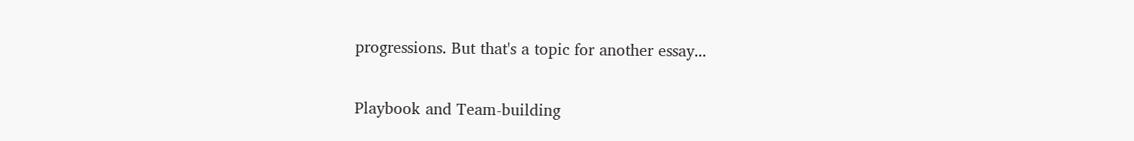progressions. But that's a topic for another essay...

Playbook and Team-building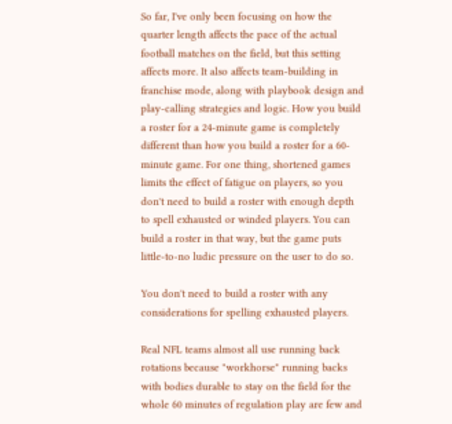So far, I've only been focusing on how the quarter length affects the pace of the actual football matches on the field, but this setting affects more. It also affects team-building in franchise mode, along with playbook design and play-calling strategies and logic. How you build a roster for a 24-minute game is completely different than how you build a roster for a 60-minute game. For one thing, shortened games limits the effect of fatigue on players, so you don't need to build a roster with enough depth to spell exhausted or winded players. You can build a roster in that way, but the game puts little-to-no ludic pressure on the user to do so.

You don't need to build a roster with any considerations for spelling exhausted players.

Real NFL teams almost all use running back rotations because "workhorse" running backs with bodies durable to stay on the field for the whole 60 minutes of regulation play are few and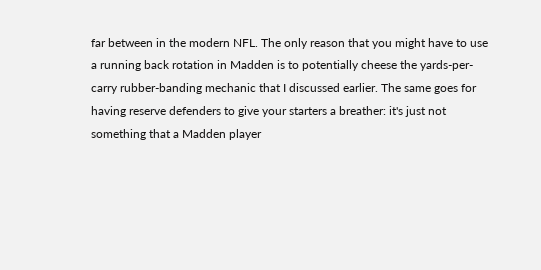far between in the modern NFL. The only reason that you might have to use a running back rotation in Madden is to potentially cheese the yards-per-carry rubber-banding mechanic that I discussed earlier. The same goes for having reserve defenders to give your starters a breather: it's just not something that a Madden player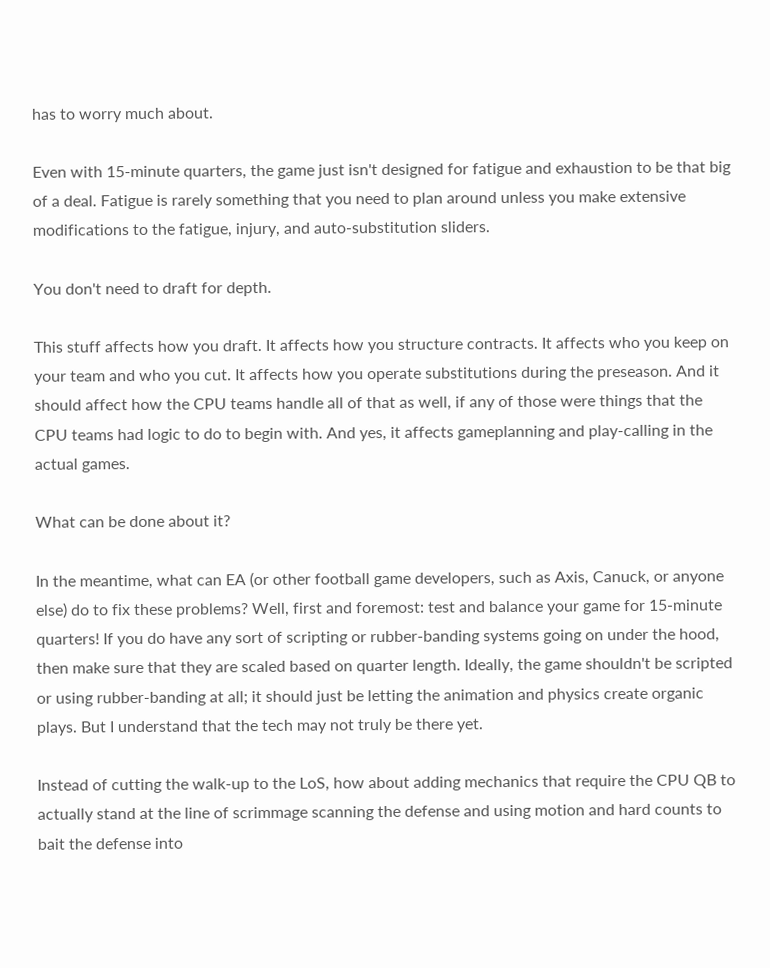has to worry much about.

Even with 15-minute quarters, the game just isn't designed for fatigue and exhaustion to be that big of a deal. Fatigue is rarely something that you need to plan around unless you make extensive modifications to the fatigue, injury, and auto-substitution sliders.

You don't need to draft for depth.

This stuff affects how you draft. It affects how you structure contracts. It affects who you keep on your team and who you cut. It affects how you operate substitutions during the preseason. And it should affect how the CPU teams handle all of that as well, if any of those were things that the CPU teams had logic to do to begin with. And yes, it affects gameplanning and play-calling in the actual games.

What can be done about it?

In the meantime, what can EA (or other football game developers, such as Axis, Canuck, or anyone else) do to fix these problems? Well, first and foremost: test and balance your game for 15-minute quarters! If you do have any sort of scripting or rubber-banding systems going on under the hood, then make sure that they are scaled based on quarter length. Ideally, the game shouldn't be scripted or using rubber-banding at all; it should just be letting the animation and physics create organic plays. But I understand that the tech may not truly be there yet.

Instead of cutting the walk-up to the LoS, how about adding mechanics that require the CPU QB to actually stand at the line of scrimmage scanning the defense and using motion and hard counts to bait the defense into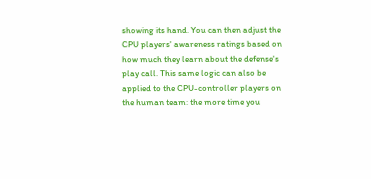showing its hand. You can then adjust the CPU players' awareness ratings based on how much they learn about the defense's play call. This same logic can also be applied to the CPU-controller players on the human team: the more time you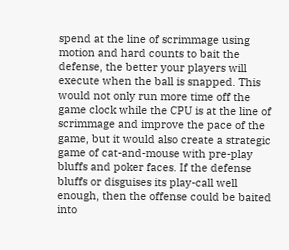spend at the line of scrimmage using motion and hard counts to bait the defense, the better your players will execute when the ball is snapped. This would not only run more time off the game clock while the CPU is at the line of scrimmage and improve the pace of the game, but it would also create a strategic game of cat-and-mouse with pre-play bluffs and poker faces. If the defense bluffs or disguises its play-call well enough, then the offense could be baited into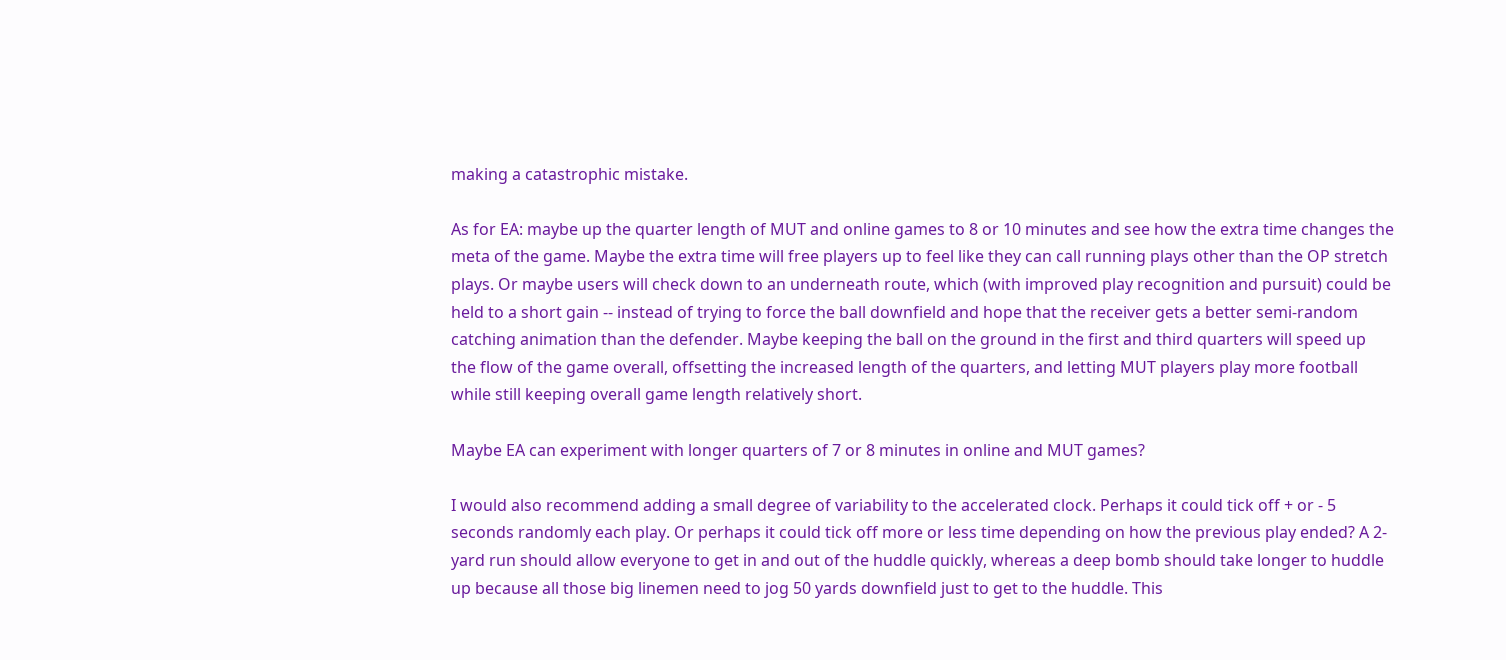making a catastrophic mistake.

As for EA: maybe up the quarter length of MUT and online games to 8 or 10 minutes and see how the extra time changes the meta of the game. Maybe the extra time will free players up to feel like they can call running plays other than the OP stretch plays. Or maybe users will check down to an underneath route, which (with improved play recognition and pursuit) could be held to a short gain -- instead of trying to force the ball downfield and hope that the receiver gets a better semi-random catching animation than the defender. Maybe keeping the ball on the ground in the first and third quarters will speed up the flow of the game overall, offsetting the increased length of the quarters, and letting MUT players play more football while still keeping overall game length relatively short.

Maybe EA can experiment with longer quarters of 7 or 8 minutes in online and MUT games?

I would also recommend adding a small degree of variability to the accelerated clock. Perhaps it could tick off + or - 5 seconds randomly each play. Or perhaps it could tick off more or less time depending on how the previous play ended? A 2-yard run should allow everyone to get in and out of the huddle quickly, whereas a deep bomb should take longer to huddle up because all those big linemen need to jog 50 yards downfield just to get to the huddle. This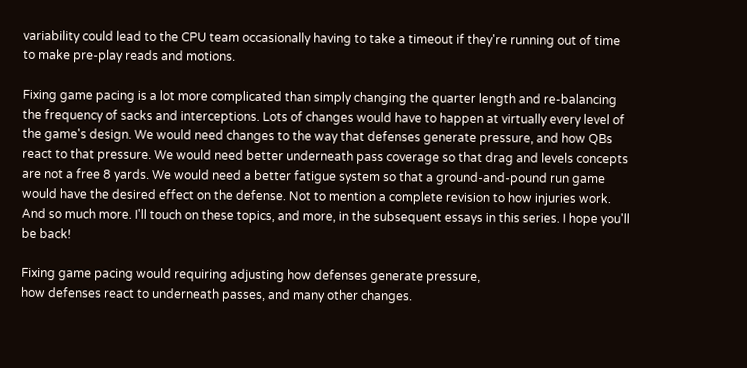variability could lead to the CPU team occasionally having to take a timeout if they're running out of time to make pre-play reads and motions.

Fixing game pacing is a lot more complicated than simply changing the quarter length and re-balancing the frequency of sacks and interceptions. Lots of changes would have to happen at virtually every level of the game's design. We would need changes to the way that defenses generate pressure, and how QBs react to that pressure. We would need better underneath pass coverage so that drag and levels concepts are not a free 8 yards. We would need a better fatigue system so that a ground-and-pound run game would have the desired effect on the defense. Not to mention a complete revision to how injuries work. And so much more. I'll touch on these topics, and more, in the subsequent essays in this series. I hope you'll be back!

Fixing game pacing would requiring adjusting how defenses generate pressure,
how defenses react to underneath passes, and many other changes.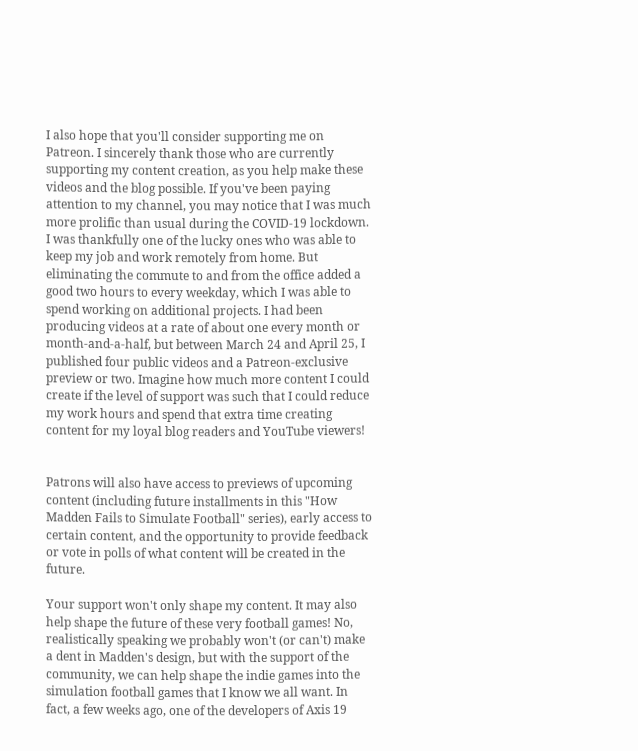I also hope that you'll consider supporting me on Patreon. I sincerely thank those who are currently supporting my content creation, as you help make these videos and the blog possible. If you've been paying attention to my channel, you may notice that I was much more prolific than usual during the COVID-19 lockdown. I was thankfully one of the lucky ones who was able to keep my job and work remotely from home. But eliminating the commute to and from the office added a good two hours to every weekday, which I was able to spend working on additional projects. I had been producing videos at a rate of about one every month or month-and-a-half, but between March 24 and April 25, I published four public videos and a Patreon-exclusive preview or two. Imagine how much more content I could create if the level of support was such that I could reduce my work hours and spend that extra time creating content for my loyal blog readers and YouTube viewers!


Patrons will also have access to previews of upcoming content (including future installments in this "How Madden Fails to Simulate Football" series), early access to certain content, and the opportunity to provide feedback or vote in polls of what content will be created in the future.

Your support won't only shape my content. It may also help shape the future of these very football games! No, realistically speaking we probably won't (or can't) make a dent in Madden's design, but with the support of the community, we can help shape the indie games into the simulation football games that I know we all want. In fact, a few weeks ago, one of the developers of Axis 19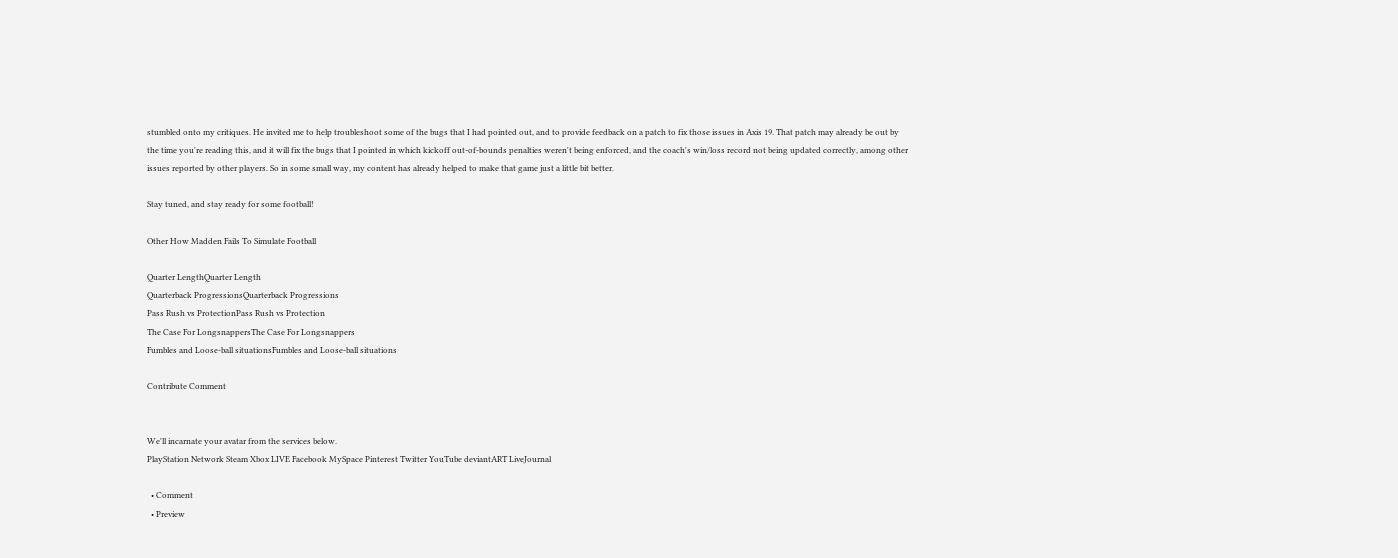stumbled onto my critiques. He invited me to help troubleshoot some of the bugs that I had pointed out, and to provide feedback on a patch to fix those issues in Axis 19. That patch may already be out by the time you're reading this, and it will fix the bugs that I pointed in which kickoff out-of-bounds penalties weren't being enforced, and the coach's win/loss record not being updated correctly, among other issues reported by other players. So in some small way, my content has already helped to make that game just a little bit better.

Stay tuned, and stay ready for some football!

Other How Madden Fails To Simulate Football

Quarter LengthQuarter Length
Quarterback ProgressionsQuarterback Progressions
Pass Rush vs ProtectionPass Rush vs Protection
The Case For LongsnappersThe Case For Longsnappers
Fumbles and Loose-ball situationsFumbles and Loose-ball situations

Contribute Comment


We'll incarnate your avatar from the services below.
PlayStation Network Steam Xbox LIVE Facebook MySpace Pinterest Twitter YouTube deviantART LiveJournal

  • Comment
  • Preview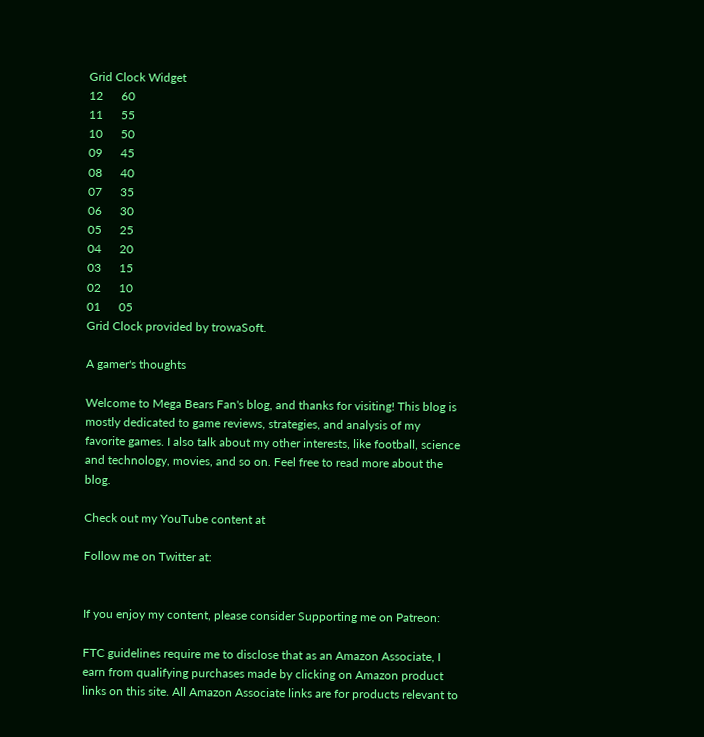Grid Clock Widget
12      60
11      55
10      50
09      45
08      40
07      35
06      30
05      25
04      20
03      15
02      10
01      05
Grid Clock provided by trowaSoft.

A gamer's thoughts

Welcome to Mega Bears Fan's blog, and thanks for visiting! This blog is mostly dedicated to game reviews, strategies, and analysis of my favorite games. I also talk about my other interests, like football, science and technology, movies, and so on. Feel free to read more about the blog.

Check out my YouTube content at

Follow me on Twitter at:


If you enjoy my content, please consider Supporting me on Patreon:

FTC guidelines require me to disclose that as an Amazon Associate, I earn from qualifying purchases made by clicking on Amazon product links on this site. All Amazon Associate links are for products relevant to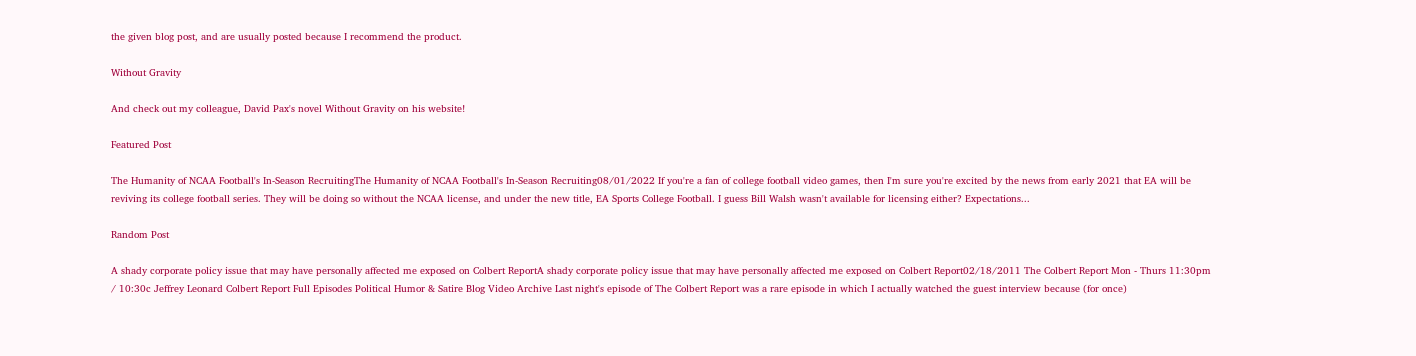the given blog post, and are usually posted because I recommend the product.

Without Gravity

And check out my colleague, David Pax's novel Without Gravity on his website!

Featured Post

The Humanity of NCAA Football's In-Season RecruitingThe Humanity of NCAA Football's In-Season Recruiting08/01/2022 If you're a fan of college football video games, then I'm sure you're excited by the news from early 2021 that EA will be reviving its college football series. They will be doing so without the NCAA license, and under the new title, EA Sports College Football. I guess Bill Walsh wasn't available for licensing either? Expectations...

Random Post

A shady corporate policy issue that may have personally affected me exposed on Colbert ReportA shady corporate policy issue that may have personally affected me exposed on Colbert Report02/18/2011 The Colbert Report Mon - Thurs 11:30pm / 10:30c Jeffrey Leonard Colbert Report Full Episodes Political Humor & Satire Blog Video Archive Last night's episode of The Colbert Report was a rare episode in which I actually watched the guest interview because (for once)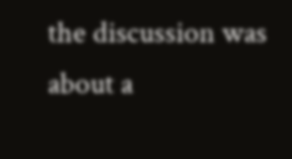the discussion was about a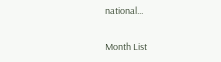national...

Month List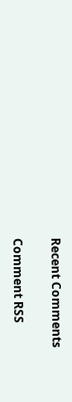Recent Comments

Comment RSS